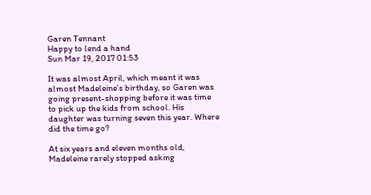Garen Tennant
Happy to lend a hand
Sun Mar 19, 2017 01:53

It was almost April, which meant it was almost Madeleine’s birthday, so Garen was going present-shopping before it was time to pick up the kids from school. His daughter was turning seven this year. Where did the time go?

At six years and eleven months old, Madeleine rarely stopped asking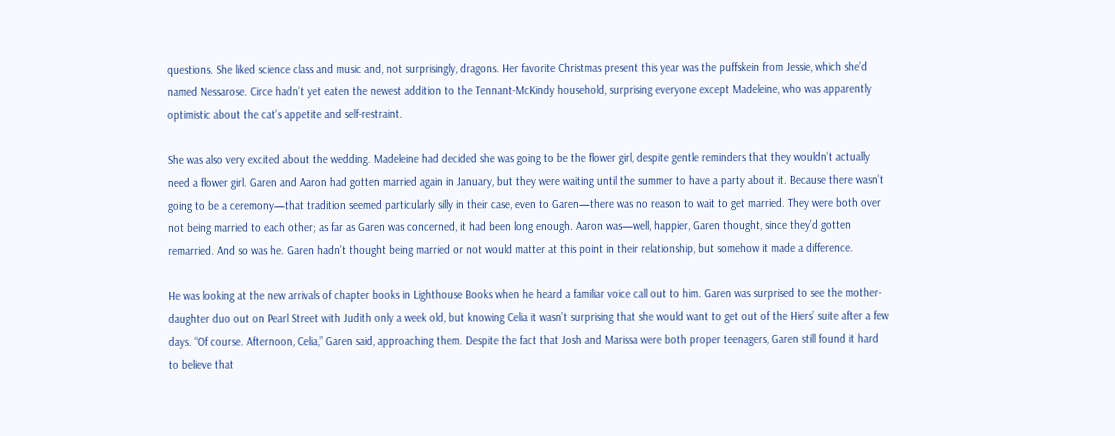questions. She liked science class and music and, not surprisingly, dragons. Her favorite Christmas present this year was the puffskein from Jessie, which she’d named Nessarose. Circe hadn’t yet eaten the newest addition to the Tennant-McKindy household, surprising everyone except Madeleine, who was apparently optimistic about the cat’s appetite and self-restraint.

She was also very excited about the wedding. Madeleine had decided she was going to be the flower girl, despite gentle reminders that they wouldn’t actually need a flower girl. Garen and Aaron had gotten married again in January, but they were waiting until the summer to have a party about it. Because there wasn’t going to be a ceremony—that tradition seemed particularly silly in their case, even to Garen—there was no reason to wait to get married. They were both over not being married to each other; as far as Garen was concerned, it had been long enough. Aaron was—well, happier, Garen thought, since they’d gotten remarried. And so was he. Garen hadn’t thought being married or not would matter at this point in their relationship, but somehow it made a difference.

He was looking at the new arrivals of chapter books in Lighthouse Books when he heard a familiar voice call out to him. Garen was surprised to see the mother-daughter duo out on Pearl Street with Judith only a week old, but knowing Celia it wasn’t surprising that she would want to get out of the Hiers’ suite after a few days. “Of course. Afternoon, Celia,” Garen said, approaching them. Despite the fact that Josh and Marissa were both proper teenagers, Garen still found it hard to believe that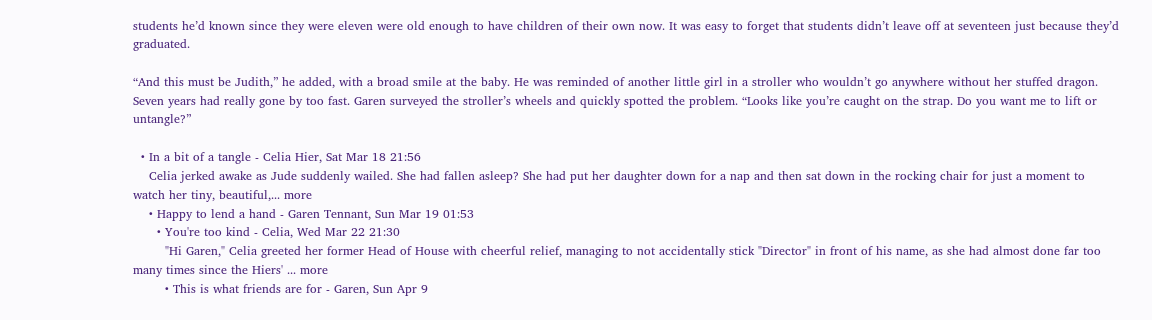students he’d known since they were eleven were old enough to have children of their own now. It was easy to forget that students didn’t leave off at seventeen just because they’d graduated.

“And this must be Judith,” he added, with a broad smile at the baby. He was reminded of another little girl in a stroller who wouldn’t go anywhere without her stuffed dragon. Seven years had really gone by too fast. Garen surveyed the stroller’s wheels and quickly spotted the problem. “Looks like you’re caught on the strap. Do you want me to lift or untangle?”

  • In a bit of a tangle - Celia Hier, Sat Mar 18 21:56
    Celia jerked awake as Jude suddenly wailed. She had fallen asleep? She had put her daughter down for a nap and then sat down in the rocking chair for just a moment to watch her tiny, beautiful,... more
    • Happy to lend a hand - Garen Tennant, Sun Mar 19 01:53
      • You're too kind - Celia, Wed Mar 22 21:30
        "Hi Garen," Celia greeted her former Head of House with cheerful relief, managing to not accidentally stick "Director" in front of his name, as she had almost done far too many times since the Hiers' ... more
        • This is what friends are for - Garen, Sun Apr 9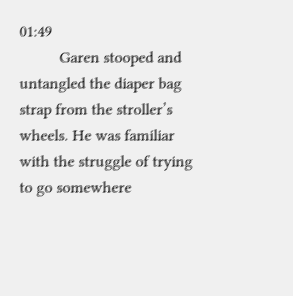01:49
          Garen stooped and untangled the diaper bag strap from the stroller’s wheels. He was familiar with the struggle of trying to go somewhere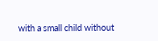with a small child without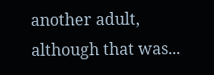another adult, although that was...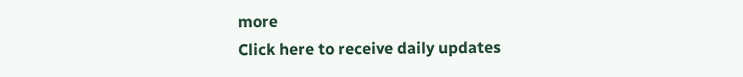more
Click here to receive daily updates